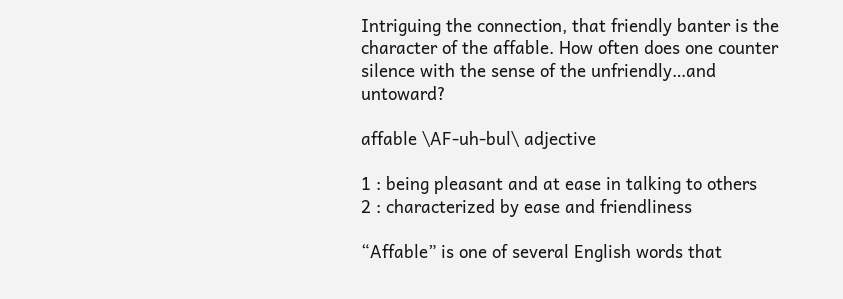Intriguing the connection, that friendly banter is the character of the affable. How often does one counter silence with the sense of the unfriendly…and untoward?

affable \AF-uh-bul\ adjective

1 : being pleasant and at ease in talking to others
2 : characterized by ease and friendliness

“Affable” is one of several English words that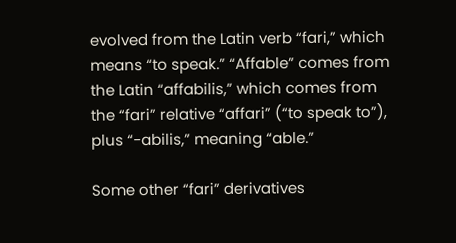evolved from the Latin verb “fari,” which means “to speak.” “Affable” comes from the Latin “affabilis,” which comes from the “fari” relative “affari” (“to speak to”), plus “-abilis,” meaning “able.”

Some other “fari” derivatives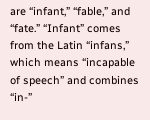are “infant,” “fable,” and “fate.” “Infant” comes from the Latin “infans,” which means “incapable of speech” and combines “in-”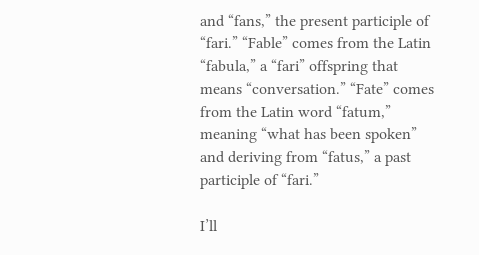and “fans,” the present participle of “fari.” “Fable” comes from the Latin “fabula,” a “fari” offspring that means “conversation.” “Fate” comes from the Latin word “fatum,” meaning “what has been spoken” and deriving from “fatus,” a past participle of “fari.”

I’ll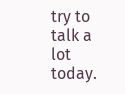try to talk a lot today.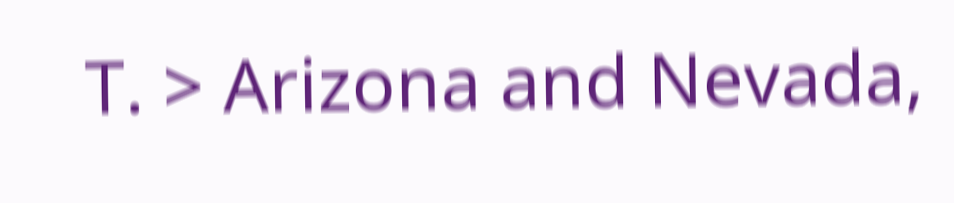T. > Arizona and Nevada,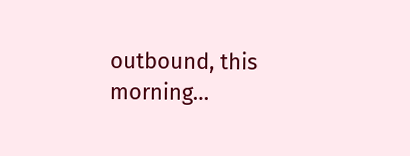outbound, this morning…